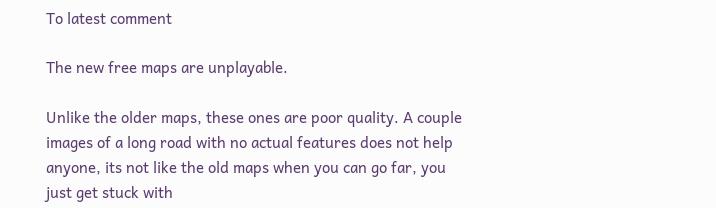To latest comment

The new free maps are unplayable.

Unlike the older maps, these ones are poor quality. A couple images of a long road with no actual features does not help anyone, its not like the old maps when you can go far, you just get stuck with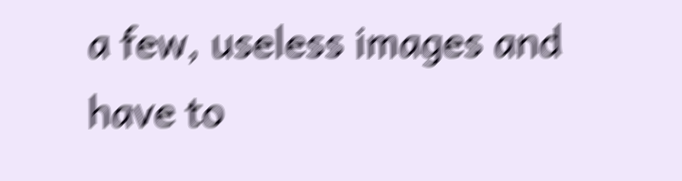a few, useless images and have to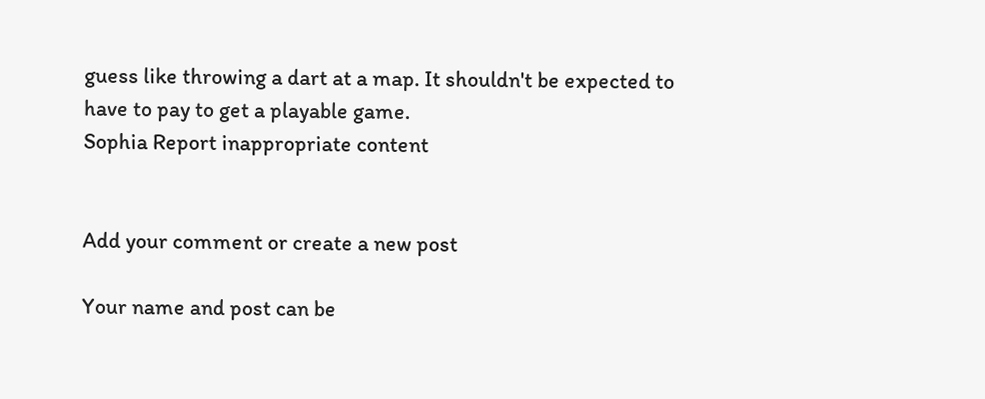guess like throwing a dart at a map. It shouldn't be expected to have to pay to get a playable game.
Sophia Report inappropriate content


Add your comment or create a new post

Your name and post can be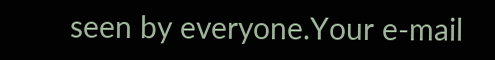seen by everyone.Your e-mail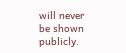will never be shown publicly.